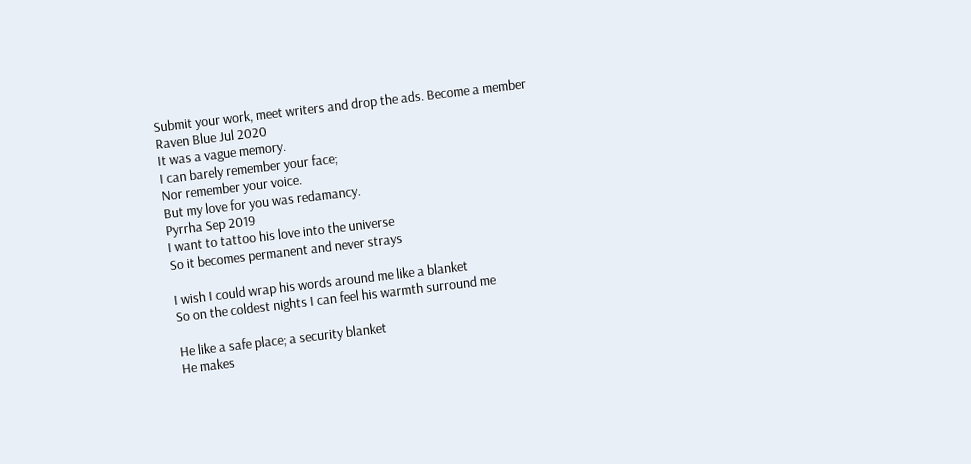Submit your work, meet writers and drop the ads. Become a member
Raven Blue Jul 2020
It was a vague memory.
I can barely remember your face;
Nor remember your voice.
But my love for you was redamancy.
Pyrrha Sep 2019
I want to tattoo his love into the universe
So it becomes permanent and never strays

I wish I could wrap his words around me like a blanket
So on the coldest nights I can feel his warmth surround me

He like a safe place; a security blanket
He makes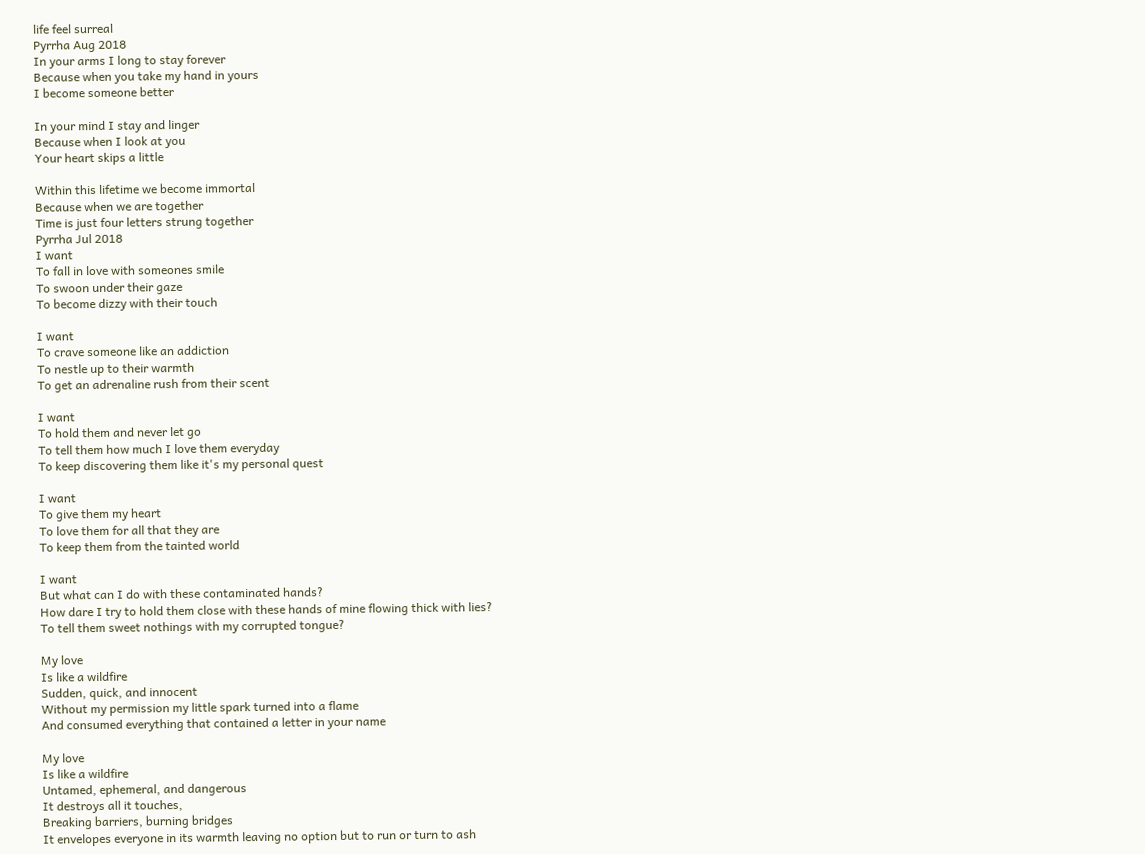life feel surreal
Pyrrha Aug 2018
In your arms I long to stay forever
Because when you take my hand in yours
I become someone better

In your mind I stay and linger
Because when I look at you
Your heart skips a little

Within this lifetime we become immortal
Because when we are together
Time is just four letters strung together
Pyrrha Jul 2018
I want
To fall in love with someones smile
To swoon under their gaze
To become dizzy with their touch

I want
To crave someone like an addiction
To nestle up to their warmth
To get an adrenaline rush from their scent

I want
To hold them and never let go
To tell them how much I love them everyday
To keep discovering them like it's my personal quest

I want
To give them my heart
To love them for all that they are
To keep them from the tainted world

I want
But what can I do with these contaminated hands?
How dare I try to hold them close with these hands of mine flowing thick with lies?
To tell them sweet nothings with my corrupted tongue?

My love
Is like a wildfire
Sudden, quick, and innocent
Without my permission my little spark turned into a flame
And consumed everything that contained a letter in your name

My love
Is like a wildfire
Untamed, ephemeral, and dangerous
It destroys all it touches,
Breaking barriers, burning bridges
It envelopes everyone in its warmth leaving no option but to run or turn to ash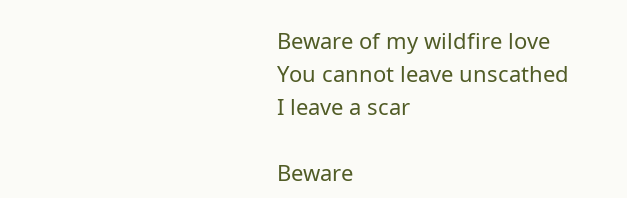Beware of my wildfire love
You cannot leave unscathed
I leave a scar

Beware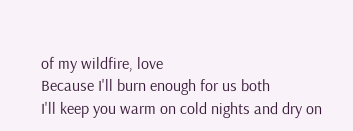of my wildfire, love
Because I'll burn enough for us both
I'll keep you warm on cold nights and dry on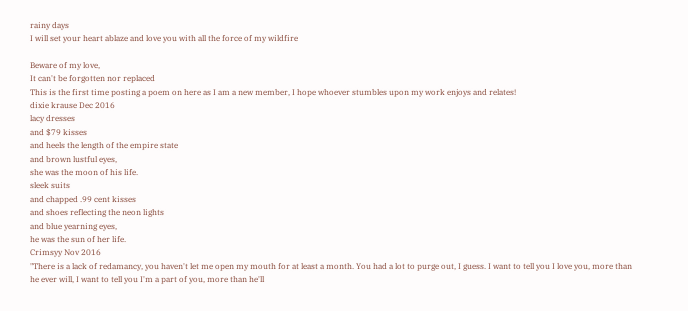rainy days
I will set your heart ablaze and love you with all the force of my wildfire

Beware of my love,
It can't be forgotten nor replaced
This is the first time posting a poem on here as I am a new member, I hope whoever stumbles upon my work enjoys and relates!
dixie krause Dec 2016
lacy dresses
and $79 kisses
and heels the length of the empire state
and brown lustful eyes,
she was the moon of his life.
sleek suits
and chapped .99 cent kisses
and shoes reflecting the neon lights
and blue yearning eyes,
he was the sun of her life.
Crimsyy Nov 2016
"There is a lack of redamancy, you haven't let me open my mouth for at least a month. You had a lot to purge out, I guess. I want to tell you I love you, more than he ever will, I want to tell you I'm a part of you, more than he'll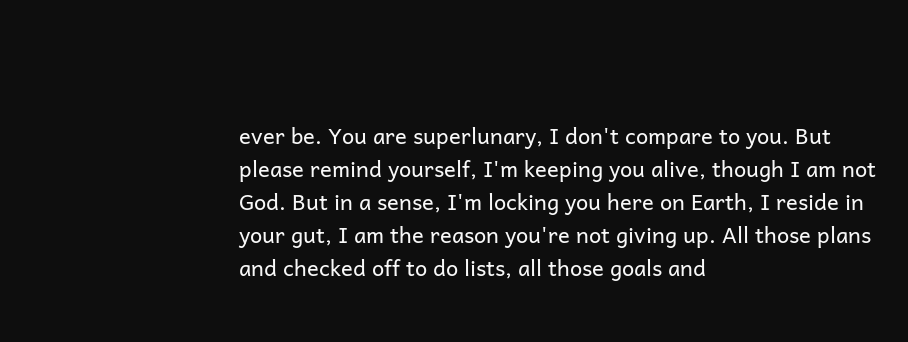ever be. You are superlunary, I don't compare to you. But please remind yourself, I'm keeping you alive, though I am not God. But in a sense, I'm locking you here on Earth, I reside in your gut, I am the reason you're not giving up. All those plans and checked off to do lists, all those goals and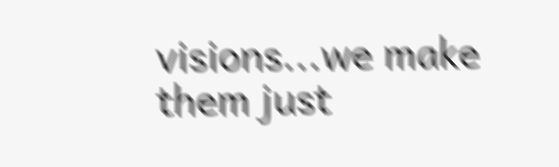visions...we make them just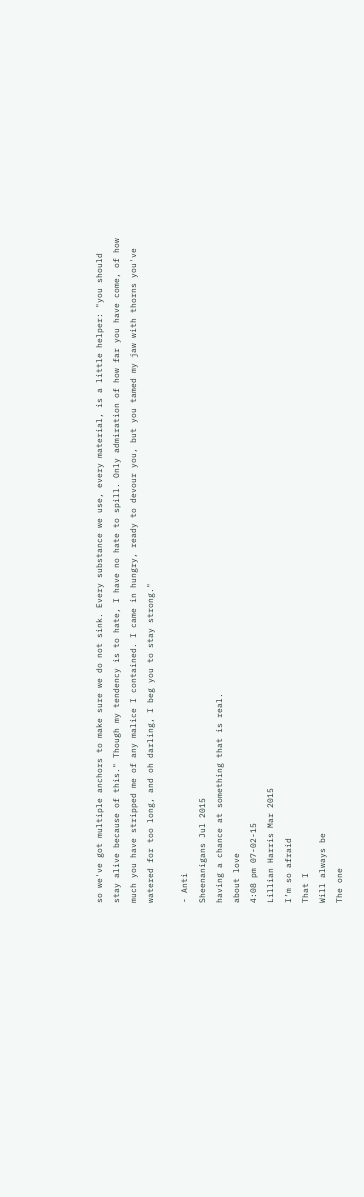so we've got multiple anchors to make sure we do not sink. Every substance we use, every material, is a little helper: "you should stay alive because of this." Though my tendency is to hate, I have no hate to spill. Only admiration of how far you have come, of how much you have stripped me of any malice I contained. I came in hungry, ready to devour you, but you tamed my jaw with thorns you've watered for too long, and oh darling, I beg you to stay strong."

- Anti
Sheenanigans Jul 2015
having a chance at something that is real.
about love
4:08 pm 07-02-15
Lillian Harris Mar 2015
I’m so afraid
That I
Will always be
The one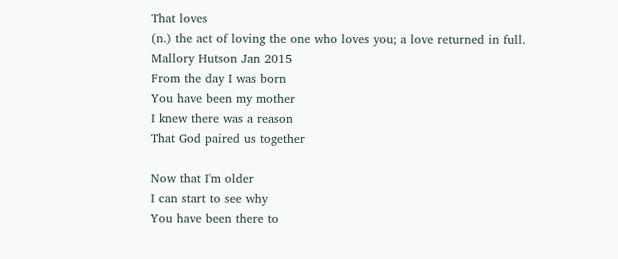That loves
(n.) the act of loving the one who loves you; a love returned in full.
Mallory Hutson Jan 2015
From the day I was born
You have been my mother
I knew there was a reason
That God paired us together

Now that I'm older
I can start to see why
You have been there to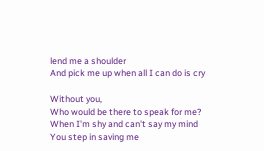lend me a shoulder
And pick me up when all I can do is cry

Without you,
Who would be there to speak for me?
When I'm shy and can't say my mind
You step in saving me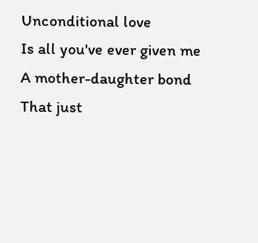Unconditional love
Is all you've ever given me
A mother-daughter bond
That just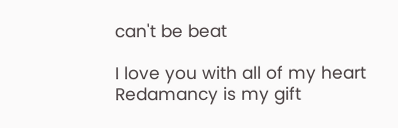can't be beat

I love you with all of my heart
Redamancy is my gift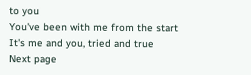to you
You've been with me from the start
It's me and you, tried and true
Next page